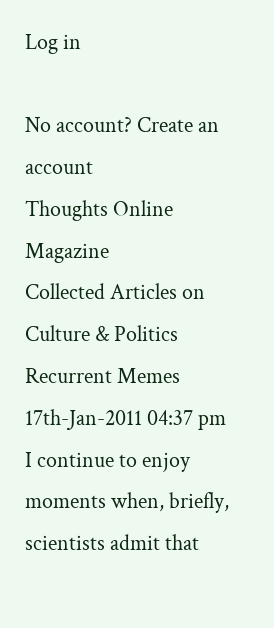Log in

No account? Create an account
Thoughts Online Magazine
Collected Articles on Culture & Politics
Recurrent Memes
17th-Jan-2011 04:37 pm
I continue to enjoy moments when, briefly, scientists admit that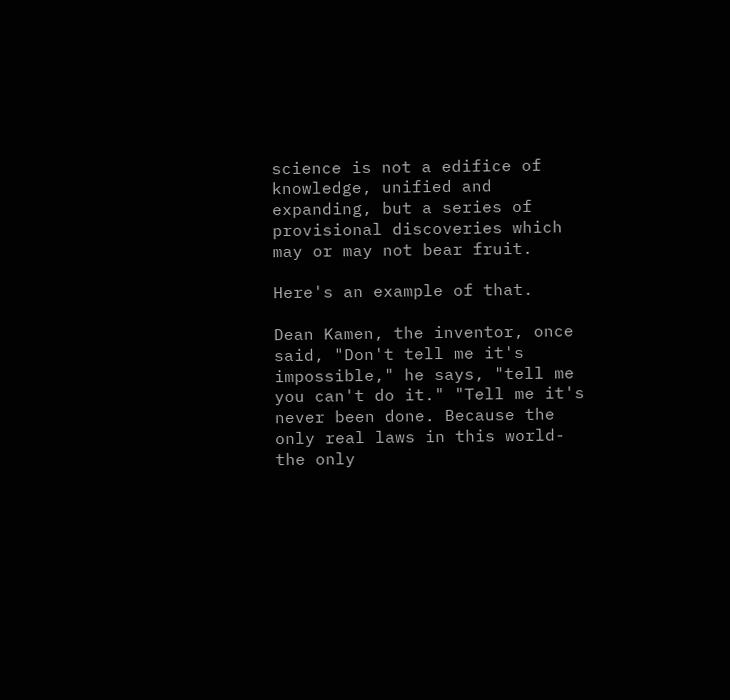science is not a edifice of knowledge, unified and expanding, but a series of provisional discoveries which may or may not bear fruit.

Here's an example of that.

Dean Kamen, the inventor, once said, "Don't tell me it's impossible," he says, "tell me you can't do it." "Tell me it's never been done. Because the only real laws in this world-the only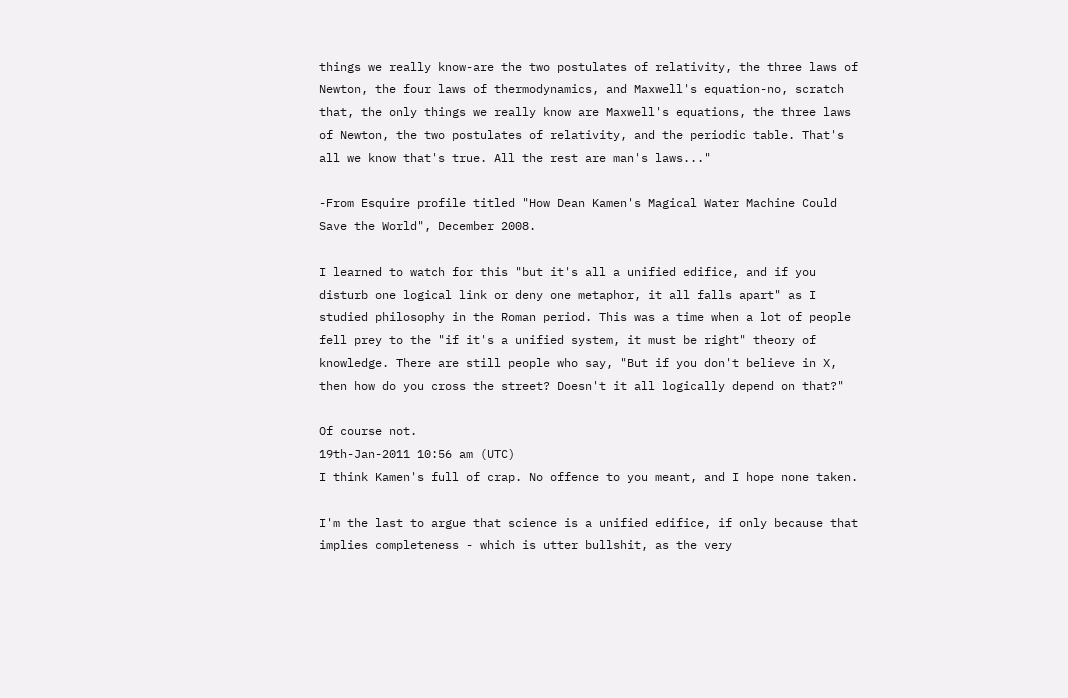things we really know-are the two postulates of relativity, the three laws of Newton, the four laws of thermodynamics, and Maxwell's equation-no, scratch that, the only things we really know are Maxwell's equations, the three laws of Newton, the two postulates of relativity, and the periodic table. That's all we know that's true. All the rest are man's laws..."

-From Esquire profile titled "How Dean Kamen's Magical Water Machine Could Save the World", December 2008.

I learned to watch for this "but it's all a unified edifice, and if you disturb one logical link or deny one metaphor, it all falls apart" as I studied philosophy in the Roman period. This was a time when a lot of people fell prey to the "if it's a unified system, it must be right" theory of knowledge. There are still people who say, "But if you don't believe in X, then how do you cross the street? Doesn't it all logically depend on that?"

Of course not.
19th-Jan-2011 10:56 am (UTC)
I think Kamen's full of crap. No offence to you meant, and I hope none taken.

I'm the last to argue that science is a unified edifice, if only because that implies completeness - which is utter bullshit, as the very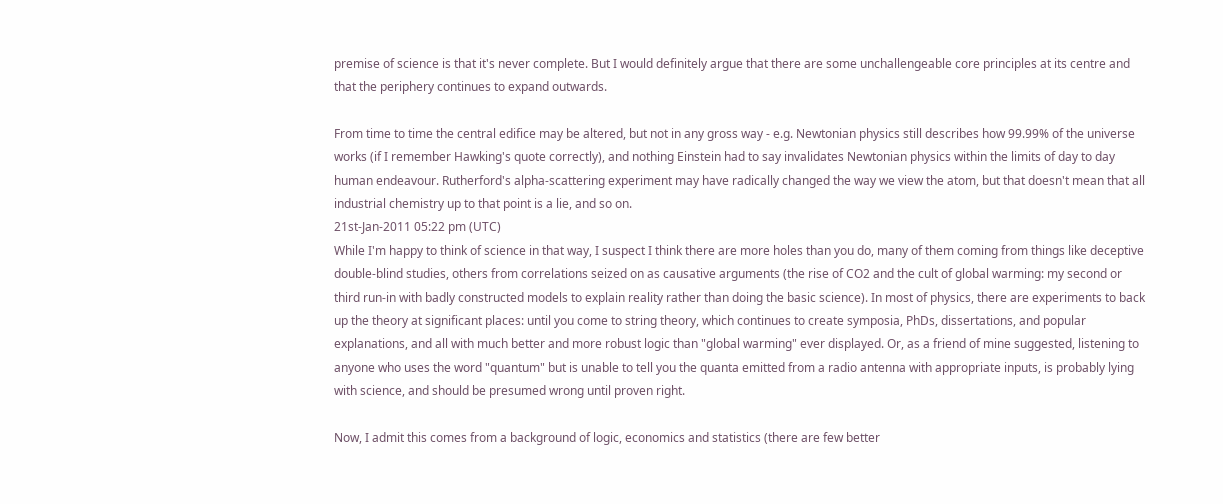premise of science is that it's never complete. But I would definitely argue that there are some unchallengeable core principles at its centre and that the periphery continues to expand outwards.

From time to time the central edifice may be altered, but not in any gross way - e.g. Newtonian physics still describes how 99.99% of the universe works (if I remember Hawking's quote correctly), and nothing Einstein had to say invalidates Newtonian physics within the limits of day to day human endeavour. Rutherford's alpha-scattering experiment may have radically changed the way we view the atom, but that doesn't mean that all industrial chemistry up to that point is a lie, and so on.
21st-Jan-2011 05:22 pm (UTC)
While I'm happy to think of science in that way, I suspect I think there are more holes than you do, many of them coming from things like deceptive double-blind studies, others from correlations seized on as causative arguments (the rise of CO2 and the cult of global warming: my second or third run-in with badly constructed models to explain reality rather than doing the basic science). In most of physics, there are experiments to back up the theory at significant places: until you come to string theory, which continues to create symposia, PhDs, dissertations, and popular explanations, and all with much better and more robust logic than "global warming" ever displayed. Or, as a friend of mine suggested, listening to anyone who uses the word "quantum" but is unable to tell you the quanta emitted from a radio antenna with appropriate inputs, is probably lying with science, and should be presumed wrong until proven right.

Now, I admit this comes from a background of logic, economics and statistics (there are few better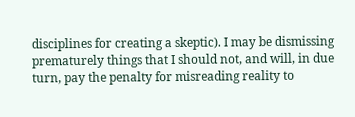disciplines for creating a skeptic). I may be dismissing prematurely things that I should not, and will, in due turn, pay the penalty for misreading reality to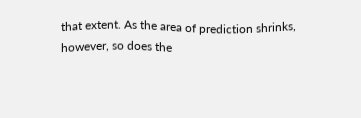that extent. As the area of prediction shrinks, however, so does the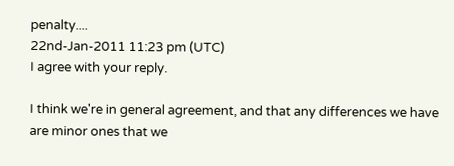penalty....
22nd-Jan-2011 11:23 pm (UTC)
I agree with your reply.

I think we're in general agreement, and that any differences we have are minor ones that we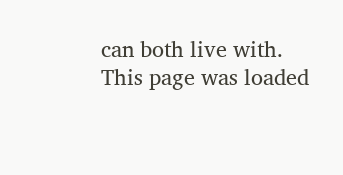can both live with.
This page was loaded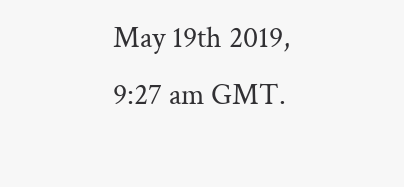May 19th 2019, 9:27 am GMT.